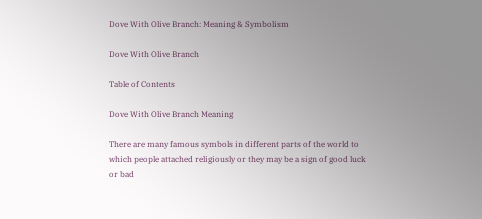Dove With Olive Branch: Meaning & Symbolism

Dove With Olive Branch

Table of Contents

Dove With Olive Branch Meaning

There are many famous symbols in different parts of the world to which people attached religiously or they may be a sign of good luck or bad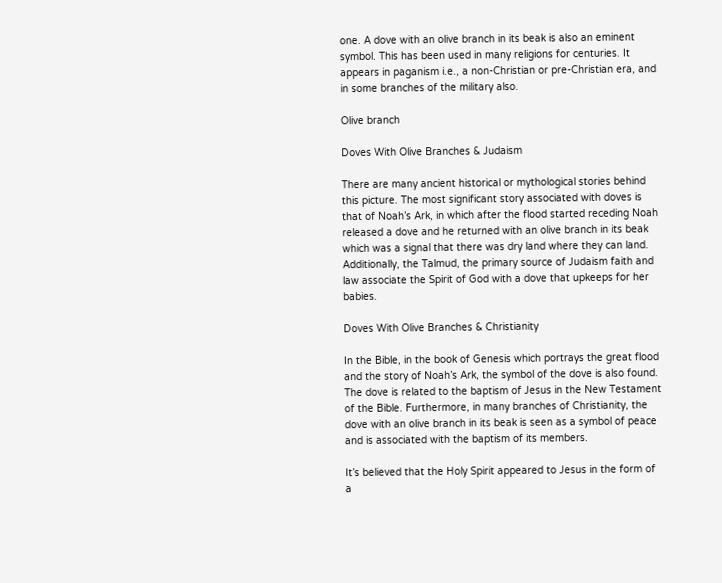one. A dove with an olive branch in its beak is also an eminent symbol. This has been used in many religions for centuries. It appears in paganism i.e., a non-Christian or pre-Christian era, and in some branches of the military also.

Olive branch

Doves With Olive Branches & Judaism

There are many ancient historical or mythological stories behind this picture. The most significant story associated with doves is that of Noah’s Ark, in which after the flood started receding Noah released a dove and he returned with an olive branch in its beak which was a signal that there was dry land where they can land. Additionally, the Talmud, the primary source of Judaism faith and law associate the Spirit of God with a dove that upkeeps for her babies.

Doves With Olive Branches & Christianity

In the Bible, in the book of Genesis which portrays the great flood and the story of Noah’s Ark, the symbol of the dove is also found. The dove is related to the baptism of Jesus in the New Testament of the Bible. Furthermore, in many branches of Christianity, the dove with an olive branch in its beak is seen as a symbol of peace and is associated with the baptism of its members.

It’s believed that the Holy Spirit appeared to Jesus in the form of a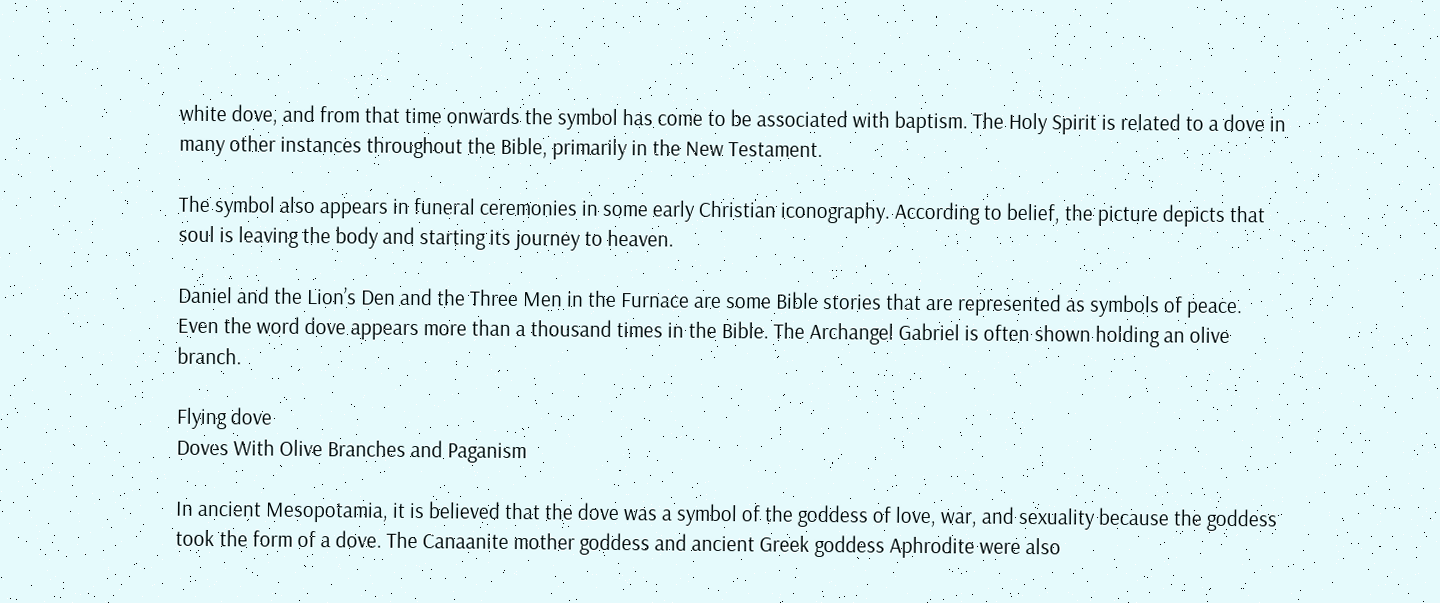white dove, and from that time onwards the symbol has come to be associated with baptism. The Holy Spirit is related to a dove in many other instances throughout the Bible, primarily in the New Testament.

The symbol also appears in funeral ceremonies in some early Christian iconography. According to belief, the picture depicts that soul is leaving the body and starting its journey to heaven.

Daniel and the Lion’s Den and the Three Men in the Furnace are some Bible stories that are represented as symbols of peace. Even the word dove appears more than a thousand times in the Bible. The Archangel Gabriel is often shown holding an olive branch.

Flying dove
Doves With Olive Branches and Paganism

In ancient Mesopotamia, it is believed that the dove was a symbol of the goddess of love, war, and sexuality because the goddess took the form of a dove. The Canaanite mother goddess and ancient Greek goddess Aphrodite were also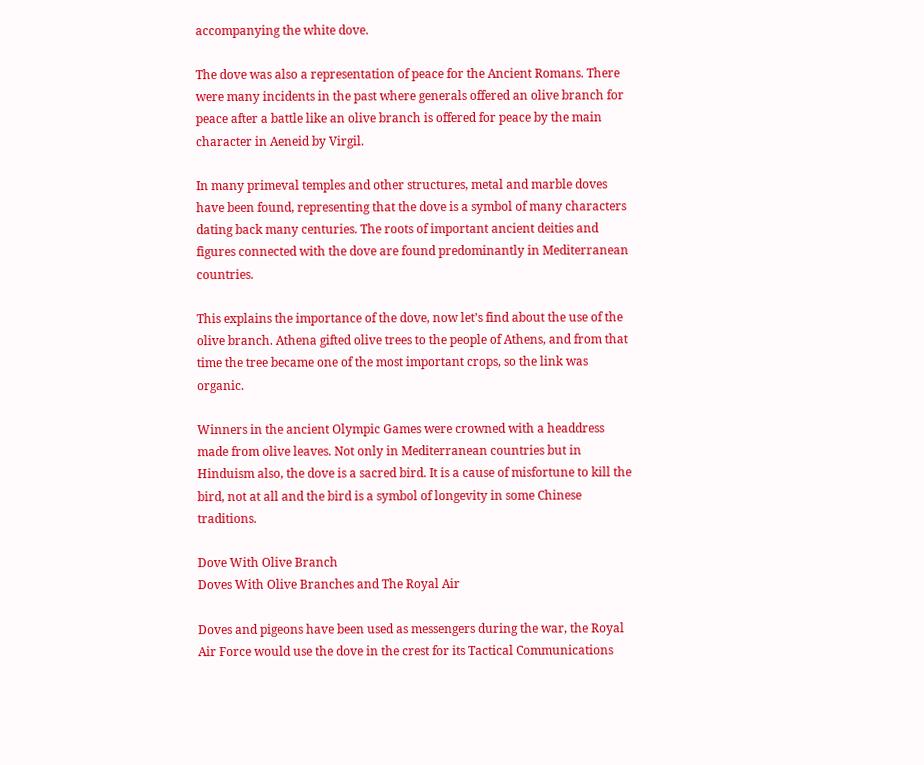accompanying the white dove.

The dove was also a representation of peace for the Ancient Romans. There were many incidents in the past where generals offered an olive branch for peace after a battle like an olive branch is offered for peace by the main character in Aeneid by Virgil.

In many primeval temples and other structures, metal and marble doves have been found, representing that the dove is a symbol of many characters dating back many centuries. The roots of important ancient deities and figures connected with the dove are found predominantly in Mediterranean countries.

This explains the importance of the dove, now let’s find about the use of the olive branch. Athena gifted olive trees to the people of Athens, and from that time the tree became one of the most important crops, so the link was organic.

Winners in the ancient Olympic Games were crowned with a headdress made from olive leaves. Not only in Mediterranean countries but in Hinduism also, the dove is a sacred bird. It is a cause of misfortune to kill the bird, not at all and the bird is a symbol of longevity in some Chinese traditions.

Dove With Olive Branch
Doves With Olive Branches and The Royal Air

Doves and pigeons have been used as messengers during the war, the Royal Air Force would use the dove in the crest for its Tactical Communications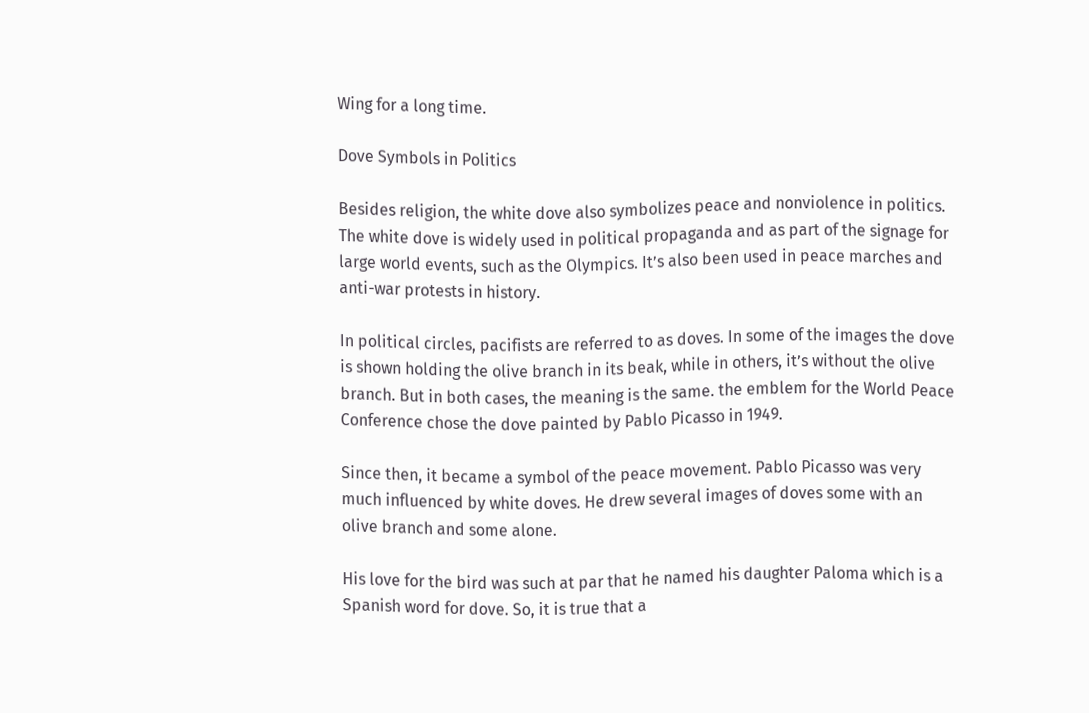Wing for a long time.

Dove Symbols in Politics

Besides religion, the white dove also symbolizes peace and nonviolence in politics. The white dove is widely used in political propaganda and as part of the signage for large world events, such as the Olympics. It’s also been used in peace marches and anti-war protests in history.

In political circles, pacifists are referred to as doves. In some of the images the dove is shown holding the olive branch in its beak, while in others, it’s without the olive branch. But in both cases, the meaning is the same. the emblem for the World Peace Conference chose the dove painted by Pablo Picasso in 1949.

Since then, it became a symbol of the peace movement. Pablo Picasso was very much influenced by white doves. He drew several images of doves some with an olive branch and some alone.

His love for the bird was such at par that he named his daughter Paloma which is a Spanish word for dove. So, it is true that a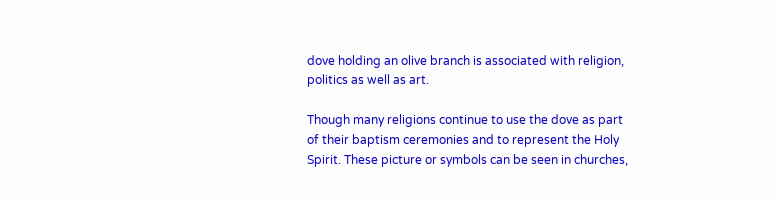dove holding an olive branch is associated with religion, politics as well as art.

Though many religions continue to use the dove as part of their baptism ceremonies and to represent the Holy Spirit. These picture or symbols can be seen in churches,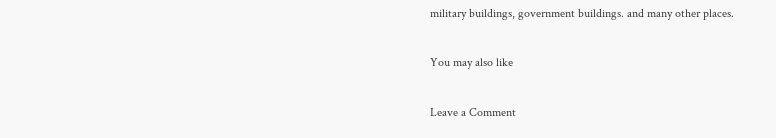military buildings, government buildings. and many other places.

You may also like

Leave a Comment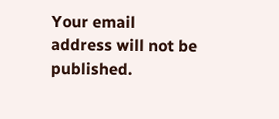Your email address will not be published.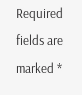Required fields are marked *